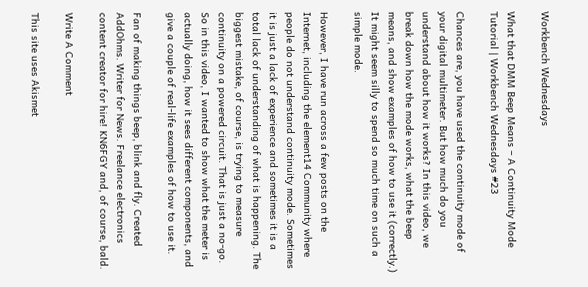Workbench Wednesdays

What that DMM Beep Means – A Continuity Mode Tutorial | Workbench Wednesdays #23

Chances are, you have used the continuity mode of your digital multimeter. But how much do you understand about how it works? In this video, we break down how the mode works, what the beep means, and show examples of how to use it (correctly.) It might seem silly to spend so much time on such a simple mode.

However, I have run across a few posts on the Internet, including the element14 Community where people do not understand continuity mode. Sometimes it is just a lack of experience and sometimes it is a total lack of understanding of what is happening. The biggest mistake, of course, is trying to measure continuity on a powered circuit. That is just a no-go. So in this video, I wanted to show what the meter is actually doing, how it sees different components, and give a couple of real-life examples of how to use it.

Fan of making things beep, blink and fly. Created AddOhms. Writer for News. Freelance electronics content creator for hire! KN6FGY and, of course, bald.

Write A Comment

This site uses Akismet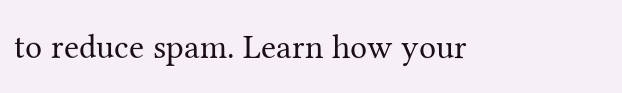to reduce spam. Learn how your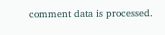comment data is processed.